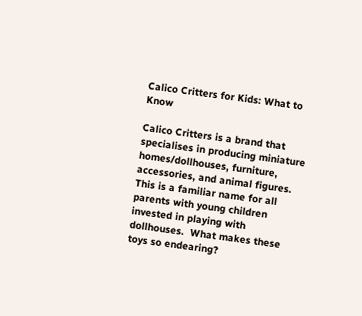Calico Critters for Kids: What to Know

Calico Critters is a brand that specialises in producing miniature homes/dollhouses, furniture, accessories, and animal figures. This is a familiar name for all parents with young children invested in playing with dollhouses.  What makes these toys so endearing?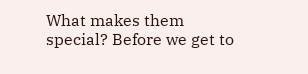What makes them special? Before we get to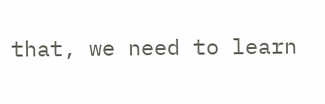that, we need to learn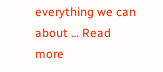everything we can about … Read more